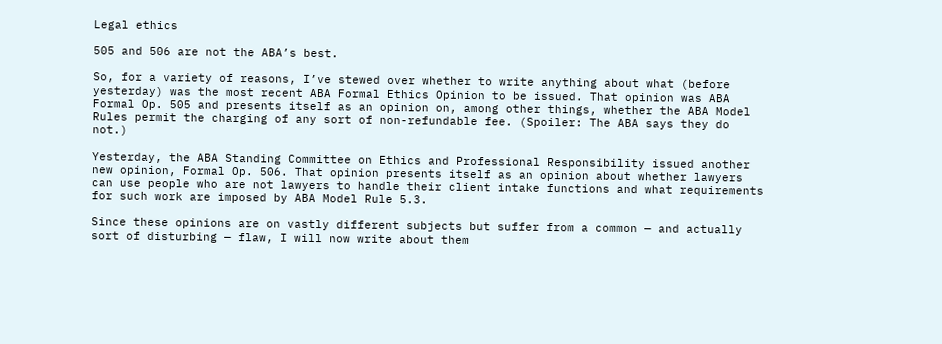Legal ethics

505 and 506 are not the ABA’s best.

So, for a variety of reasons, I’ve stewed over whether to write anything about what (before yesterday) was the most recent ABA Formal Ethics Opinion to be issued. That opinion was ABA Formal Op. 505 and presents itself as an opinion on, among other things, whether the ABA Model Rules permit the charging of any sort of non-refundable fee. (Spoiler: The ABA says they do not.)

Yesterday, the ABA Standing Committee on Ethics and Professional Responsibility issued another new opinion, Formal Op. 506. That opinion presents itself as an opinion about whether lawyers can use people who are not lawyers to handle their client intake functions and what requirements for such work are imposed by ABA Model Rule 5.3.

Since these opinions are on vastly different subjects but suffer from a common — and actually sort of disturbing — flaw, I will now write about them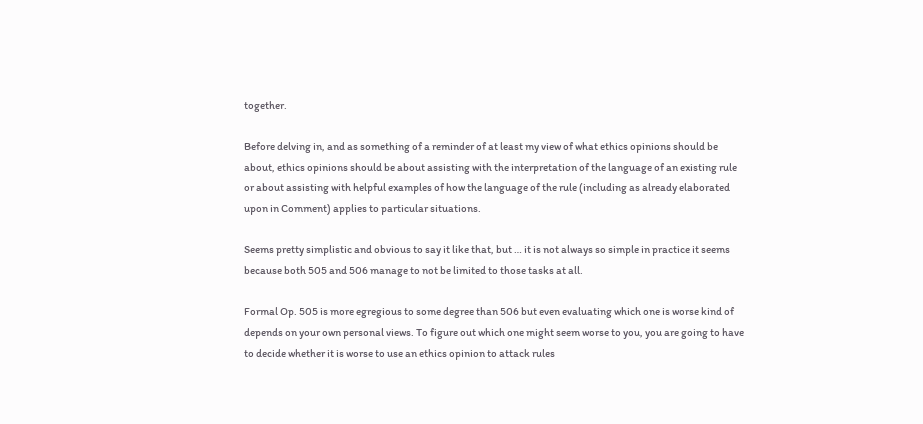together.

Before delving in, and as something of a reminder of at least my view of what ethics opinions should be about, ethics opinions should be about assisting with the interpretation of the language of an existing rule or about assisting with helpful examples of how the language of the rule (including as already elaborated upon in Comment) applies to particular situations.

Seems pretty simplistic and obvious to say it like that, but … it is not always so simple in practice it seems because both 505 and 506 manage to not be limited to those tasks at all.

Formal Op. 505 is more egregious to some degree than 506 but even evaluating which one is worse kind of depends on your own personal views. To figure out which one might seem worse to you, you are going to have to decide whether it is worse to use an ethics opinion to attack rules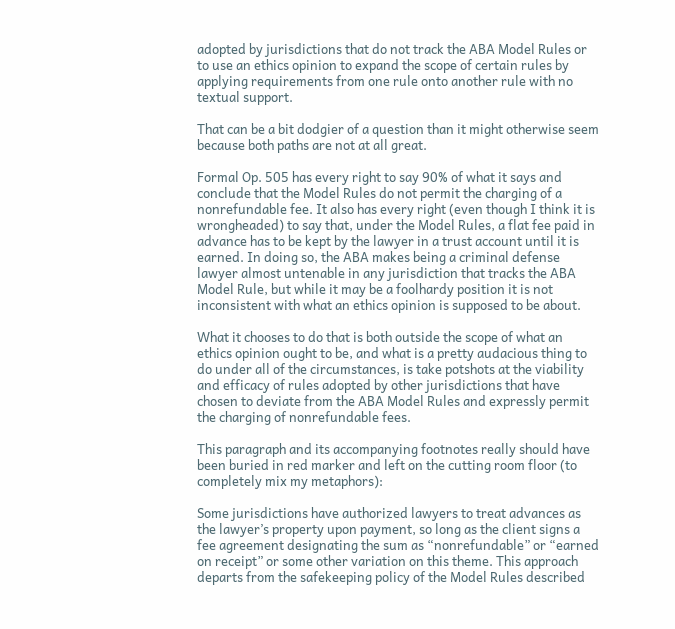adopted by jurisdictions that do not track the ABA Model Rules or to use an ethics opinion to expand the scope of certain rules by applying requirements from one rule onto another rule with no textual support.

That can be a bit dodgier of a question than it might otherwise seem because both paths are not at all great.

Formal Op. 505 has every right to say 90% of what it says and conclude that the Model Rules do not permit the charging of a nonrefundable fee. It also has every right (even though I think it is wrongheaded) to say that, under the Model Rules, a flat fee paid in advance has to be kept by the lawyer in a trust account until it is earned. In doing so, the ABA makes being a criminal defense lawyer almost untenable in any jurisdiction that tracks the ABA Model Rule, but while it may be a foolhardy position it is not inconsistent with what an ethics opinion is supposed to be about.

What it chooses to do that is both outside the scope of what an ethics opinion ought to be, and what is a pretty audacious thing to do under all of the circumstances, is take potshots at the viability and efficacy of rules adopted by other jurisdictions that have chosen to deviate from the ABA Model Rules and expressly permit the charging of nonrefundable fees.

This paragraph and its accompanying footnotes really should have been buried in red marker and left on the cutting room floor (to completely mix my metaphors):

Some jurisdictions have authorized lawyers to treat advances as the lawyer’s property upon payment, so long as the client signs a fee agreement designating the sum as “nonrefundable” or “earned on receipt” or some other variation on this theme. This approach departs from the safekeeping policy of the Model Rules described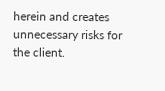herein and creates unnecessary risks for the client.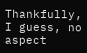Thankfully, I guess, no aspect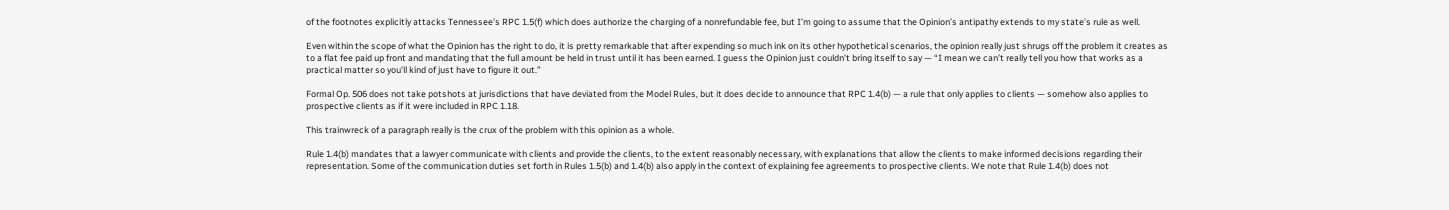of the footnotes explicitly attacks Tennessee’s RPC 1.5(f) which does authorize the charging of a nonrefundable fee, but I’m going to assume that the Opinion’s antipathy extends to my state’s rule as well.

Even within the scope of what the Opinion has the right to do, it is pretty remarkable that after expending so much ink on its other hypothetical scenarios, the opinion really just shrugs off the problem it creates as to a flat fee paid up front and mandating that the full amount be held in trust until it has been earned. I guess the Opinion just couldn’t bring itself to say — “I mean we can’t really tell you how that works as a practical matter so you’ll kind of just have to figure it out.”

Formal Op. 506 does not take potshots at jurisdictions that have deviated from the Model Rules, but it does decide to announce that RPC 1.4(b) — a rule that only applies to clients — somehow also applies to prospective clients as if it were included in RPC 1.18.

This trainwreck of a paragraph really is the crux of the problem with this opinion as a whole.

Rule 1.4(b) mandates that a lawyer communicate with clients and provide the clients, to the extent reasonably necessary, with explanations that allow the clients to make informed decisions regarding their representation. Some of the communication duties set forth in Rules 1.5(b) and 1.4(b) also apply in the context of explaining fee agreements to prospective clients. We note that Rule 1.4(b) does not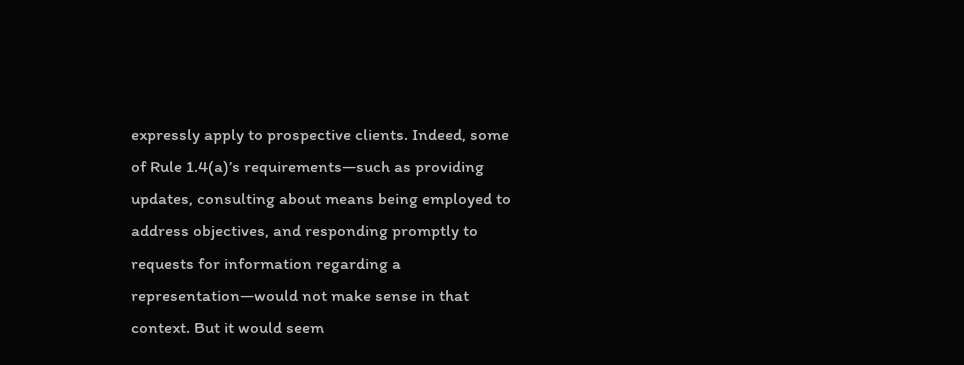expressly apply to prospective clients. Indeed, some of Rule 1.4(a)’s requirements—such as providing updates, consulting about means being employed to address objectives, and responding promptly to requests for information regarding a representation—would not make sense in that context. But it would seem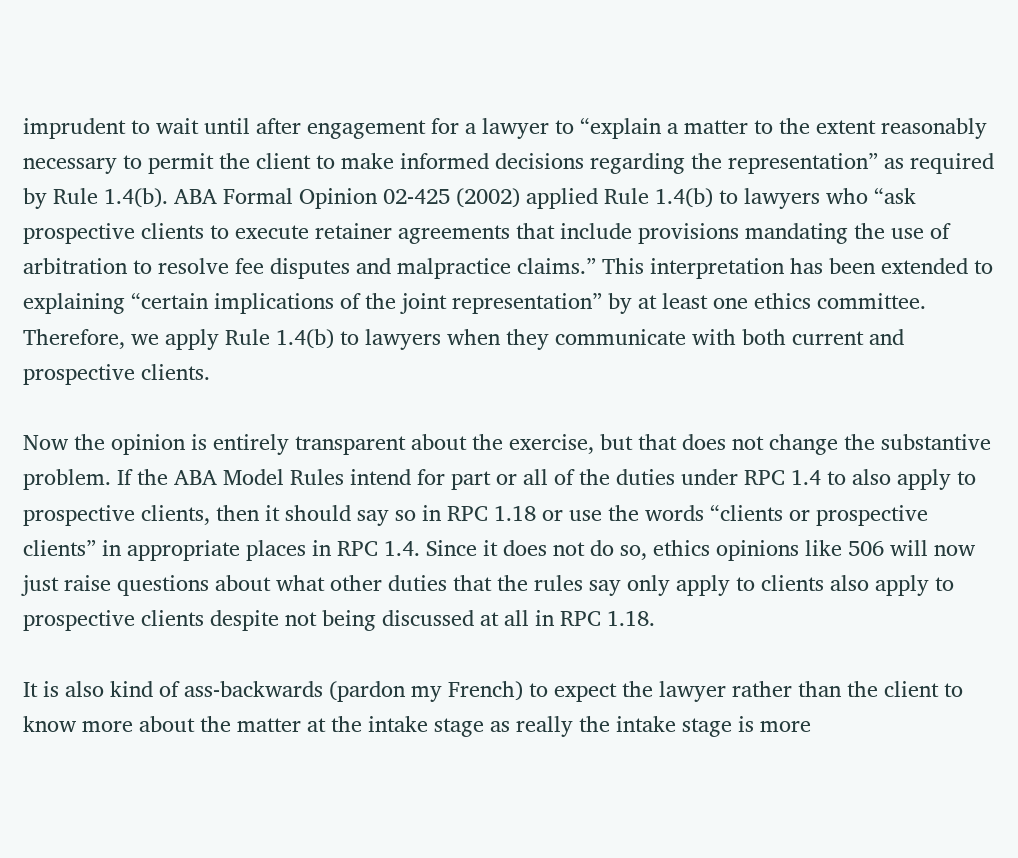imprudent to wait until after engagement for a lawyer to “explain a matter to the extent reasonably necessary to permit the client to make informed decisions regarding the representation” as required by Rule 1.4(b). ABA Formal Opinion 02-425 (2002) applied Rule 1.4(b) to lawyers who “ask prospective clients to execute retainer agreements that include provisions mandating the use of arbitration to resolve fee disputes and malpractice claims.” This interpretation has been extended to explaining “certain implications of the joint representation” by at least one ethics committee. Therefore, we apply Rule 1.4(b) to lawyers when they communicate with both current and prospective clients.

Now the opinion is entirely transparent about the exercise, but that does not change the substantive problem. If the ABA Model Rules intend for part or all of the duties under RPC 1.4 to also apply to prospective clients, then it should say so in RPC 1.18 or use the words “clients or prospective clients” in appropriate places in RPC 1.4. Since it does not do so, ethics opinions like 506 will now just raise questions about what other duties that the rules say only apply to clients also apply to prospective clients despite not being discussed at all in RPC 1.18.

It is also kind of ass-backwards (pardon my French) to expect the lawyer rather than the client to know more about the matter at the intake stage as really the intake stage is more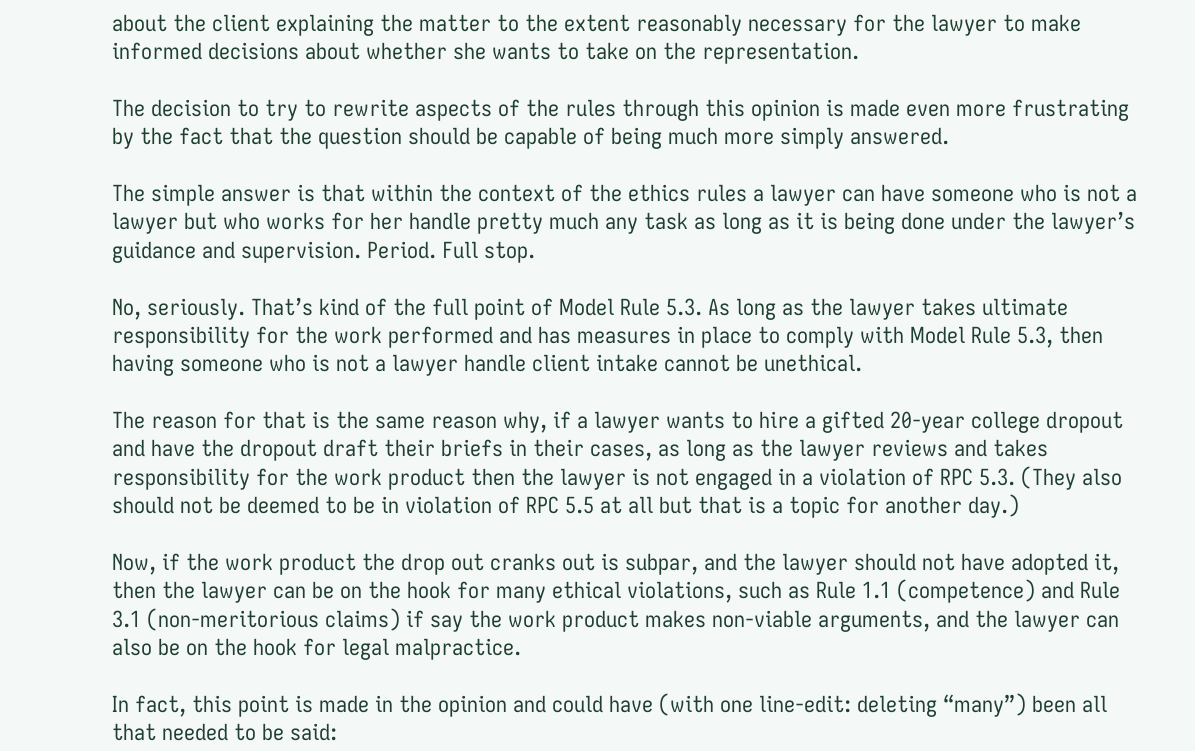about the client explaining the matter to the extent reasonably necessary for the lawyer to make informed decisions about whether she wants to take on the representation.

The decision to try to rewrite aspects of the rules through this opinion is made even more frustrating by the fact that the question should be capable of being much more simply answered.

The simple answer is that within the context of the ethics rules a lawyer can have someone who is not a lawyer but who works for her handle pretty much any task as long as it is being done under the lawyer’s guidance and supervision. Period. Full stop.

No, seriously. That’s kind of the full point of Model Rule 5.3. As long as the lawyer takes ultimate responsibility for the work performed and has measures in place to comply with Model Rule 5.3, then having someone who is not a lawyer handle client intake cannot be unethical.

The reason for that is the same reason why, if a lawyer wants to hire a gifted 20-year college dropout and have the dropout draft their briefs in their cases, as long as the lawyer reviews and takes responsibility for the work product then the lawyer is not engaged in a violation of RPC 5.3. (They also should not be deemed to be in violation of RPC 5.5 at all but that is a topic for another day.)

Now, if the work product the drop out cranks out is subpar, and the lawyer should not have adopted it, then the lawyer can be on the hook for many ethical violations, such as Rule 1.1 (competence) and Rule 3.1 (non-meritorious claims) if say the work product makes non-viable arguments, and the lawyer can also be on the hook for legal malpractice.

In fact, this point is made in the opinion and could have (with one line-edit: deleting “many”) been all that needed to be said: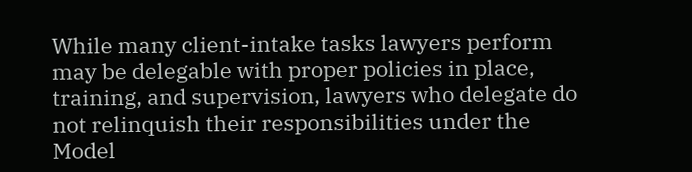While many client-intake tasks lawyers perform may be delegable with proper policies in place, training, and supervision, lawyers who delegate do not relinquish their responsibilities under the Model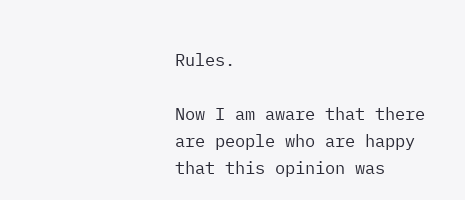Rules.

Now I am aware that there are people who are happy that this opinion was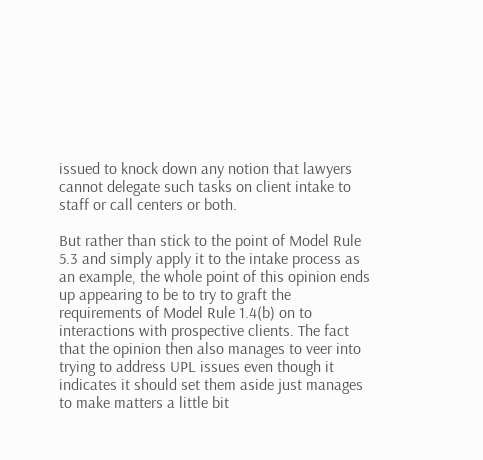issued to knock down any notion that lawyers cannot delegate such tasks on client intake to staff or call centers or both.

But rather than stick to the point of Model Rule 5.3 and simply apply it to the intake process as an example, the whole point of this opinion ends up appearing to be to try to graft the requirements of Model Rule 1.4(b) on to interactions with prospective clients. The fact that the opinion then also manages to veer into trying to address UPL issues even though it indicates it should set them aside just manages to make matters a little bit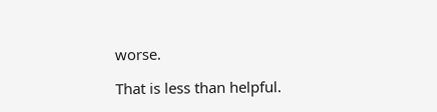worse.

That is less than helpful.